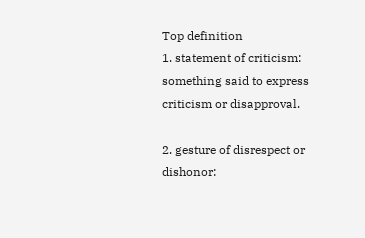Top definition
1. statement of criticism: something said to express criticism or disapproval.

2. gesture of disrespect or dishonor: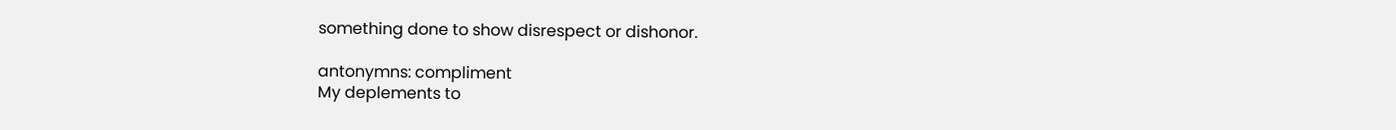something done to show disrespect or dishonor.

antonymns: compliment
My deplements to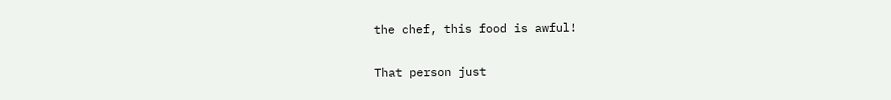the chef, this food is awful!

That person just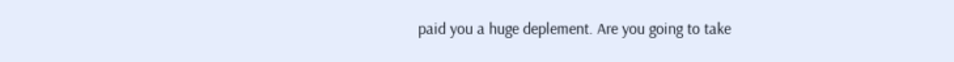paid you a huge deplement. Are you going to take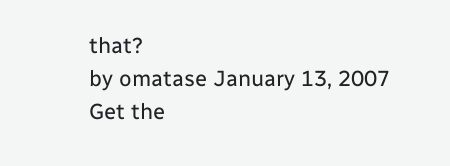that?
by omatase January 13, 2007
Get the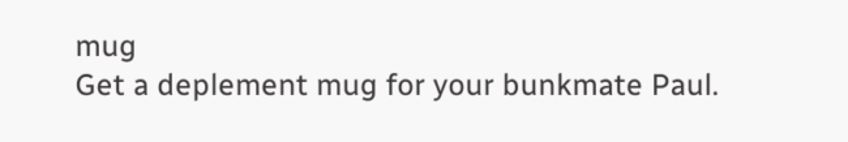mug
Get a deplement mug for your bunkmate Paul.